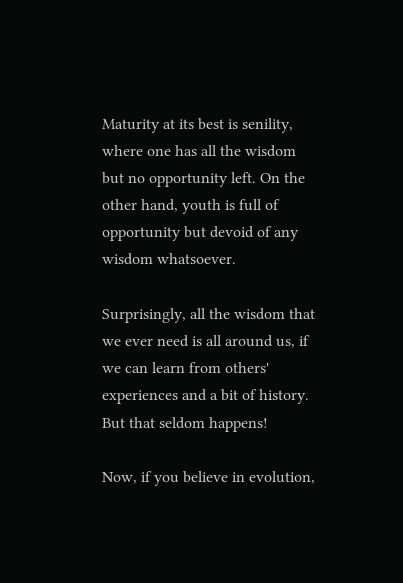Maturity at its best is senility, where one has all the wisdom but no opportunity left. On the other hand, youth is full of opportunity but devoid of any wisdom whatsoever.

Surprisingly, all the wisdom that we ever need is all around us, if we can learn from others' experiences and a bit of history. But that seldom happens!

Now, if you believe in evolution,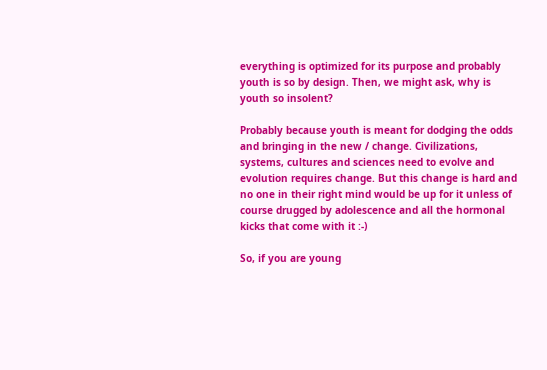everything is optimized for its purpose and probably youth is so by design. Then, we might ask, why is youth so insolent?

Probably because youth is meant for dodging the odds and bringing in the new / change. Civilizations, systems, cultures and sciences need to evolve and evolution requires change. But this change is hard and no one in their right mind would be up for it unless of course drugged by adolescence and all the hormonal kicks that come with it :-)

So, if you are young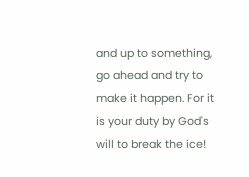and up to something, go ahead and try to make it happen. For it is your duty by God's will to break the ice!